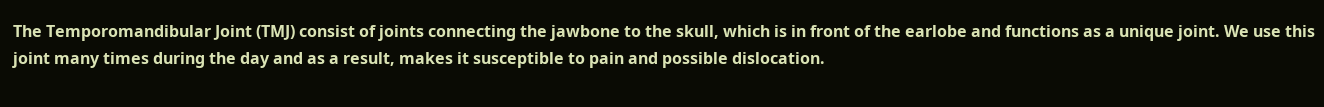The Temporomandibular Joint (TMJ) consist of joints connecting the jawbone to the skull, which is in front of the earlobe and functions as a unique joint. We use this joint many times during the day and as a result, makes it susceptible to pain and possible dislocation.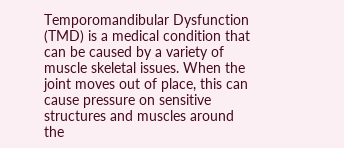Temporomandibular Dysfunction (TMD) is a medical condition that can be caused by a variety of muscle skeletal issues. When the joint moves out of place, this can cause pressure on sensitive structures and muscles around the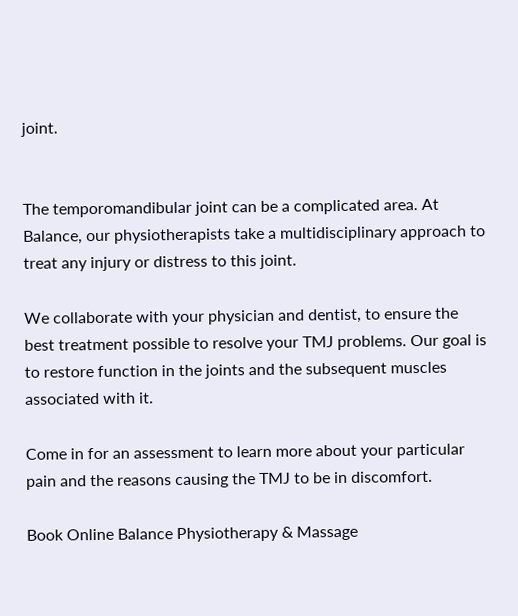joint.


The temporomandibular joint can be a complicated area. At Balance, our physiotherapists take a multidisciplinary approach to treat any injury or distress to this joint.

We collaborate with your physician and dentist, to ensure the best treatment possible to resolve your TMJ problems. Our goal is to restore function in the joints and the subsequent muscles associated with it.

Come in for an assessment to learn more about your particular pain and the reasons causing the TMJ to be in discomfort.

Book Online Balance Physiotherapy & Massage